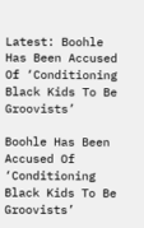Latest: Boohle Has Been Accused Of ‘Conditioning Black Kids To Be Groovists’

Boohle Has Been Accused Of ‘Conditioning Black Kids To Be Groovists’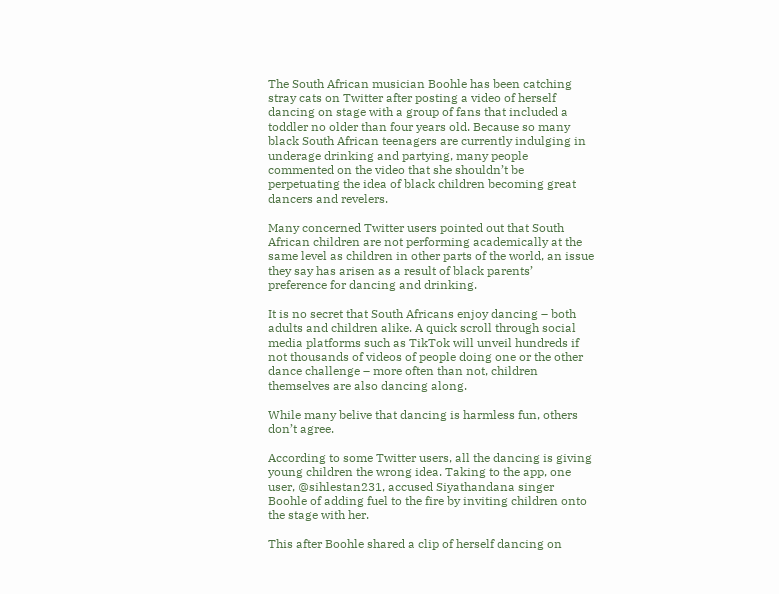The South African musician Boohle has been catching stray cats on Twitter after posting a video of herself dancing on stage with a group of fans that included a toddler no older than four years old. Because so many black South African teenagers are currently indulging in underage drinking and partying, many people commented on the video that she shouldn’t be perpetuating the idea of black children becoming great dancers and revelers.

Many concerned Twitter users pointed out that South African children are not performing academically at the same level as children in other parts of the world, an issue they say has arisen as a result of black parents’ preference for dancing and drinking.

It is no secret that South Africans enjoy dancing – both adults and children alike. A quick scroll through social media platforms such as TikTok will unveil hundreds if not thousands of videos of people doing one or the other dance challenge – more often than not, children themselves are also dancing along.

While many belive that dancing is harmless fun, others don’t agree.

According to some Twitter users, all the dancing is giving young children the wrong idea. Taking to the app, one user, @sihlestan231, accused Siyathandana singer Boohle of adding fuel to the fire by inviting children onto the stage with her.

This after Boohle shared a clip of herself dancing on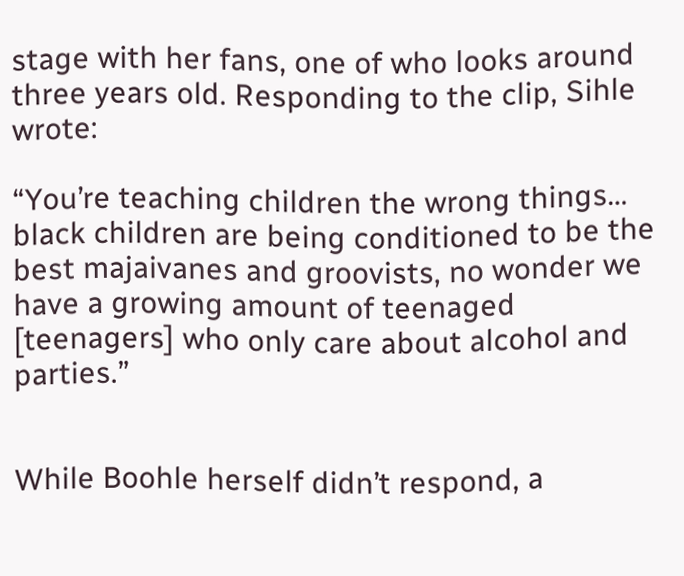stage with her fans, one of who looks around three years old. Responding to the clip, Sihle wrote:

“You’re teaching children the wrong things… black children are being conditioned to be the best majaivanes and groovists, no wonder we have a growing amount of teenaged [teenagers] who only care about alcohol and parties.”


While Boohle herself didn’t respond, a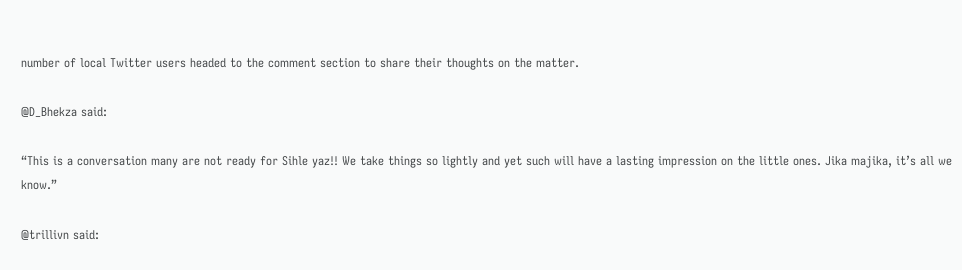number of local Twitter users headed to the comment section to share their thoughts on the matter.

@D_Bhekza said:

“This is a conversation many are not ready for Sihle yaz!! We take things so lightly and yet such will have a lasting impression on the little ones. Jika majika, it’s all we know.”

@trillivn said: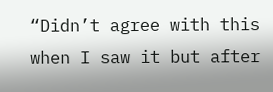“Didn’t agree with this when I saw it but after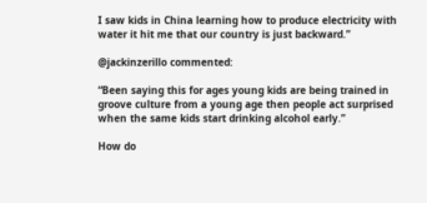I saw kids in China learning how to produce electricity with water it hit me that our country is just backward.”

@jackinzerillo commented:

“Been saying this for ages young kids are being trained in groove culture from a young age then people act surprised when the same kids start drinking alcohol early.”

How do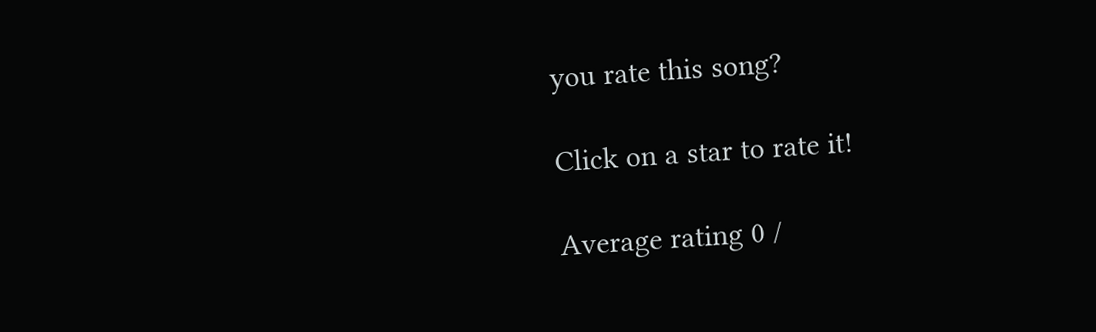you rate this song?

Click on a star to rate it!

Average rating 0 /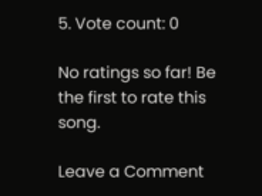5. Vote count: 0

No ratings so far! Be the first to rate this song.

Leave a Comment